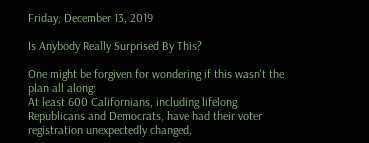Friday, December 13, 2019

Is Anybody Really Surprised By This?

One might be forgiven for wondering if this wasn't the plan all along:
At least 600 Californians, including lifelong Republicans and Democrats, have had their voter registration unexpectedly changed,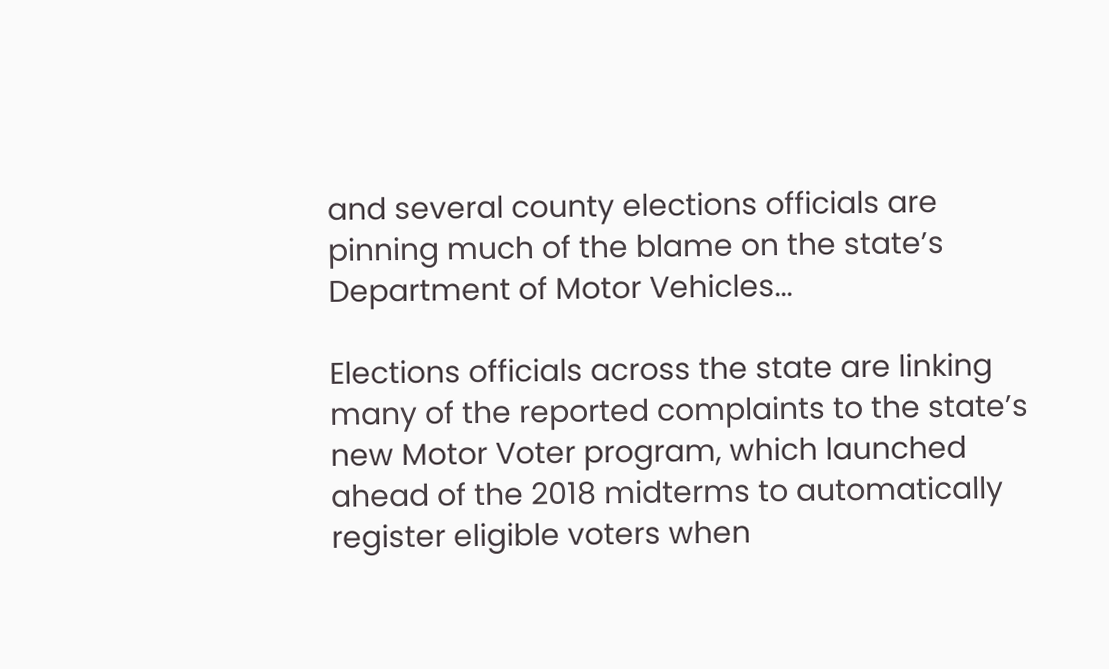and several county elections officials are pinning much of the blame on the state’s Department of Motor Vehicles...

Elections officials across the state are linking many of the reported complaints to the state’s new Motor Voter program, which launched ahead of the 2018 midterms to automatically register eligible voters when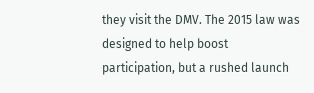they visit the DMV. The 2015 law was designed to help boost participation, but a rushed launch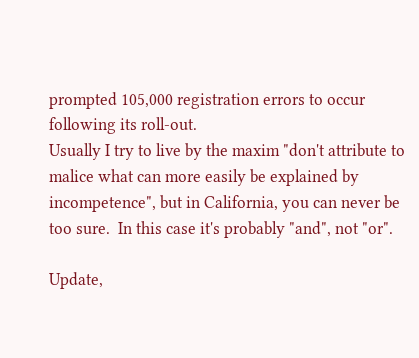prompted 105,000 registration errors to occur following its roll-out.
Usually I try to live by the maxim "don't attribute to malice what can more easily be explained by incompetence", but in California, you can never be too sure.  In this case it's probably "and", not "or".

Update,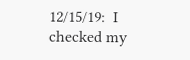12/15/19:  I checked my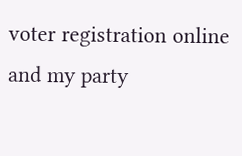voter registration online and my party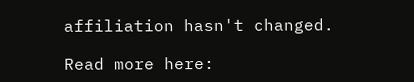affiliation hasn't changed.

Read more here: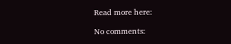Read more here:

No comments: